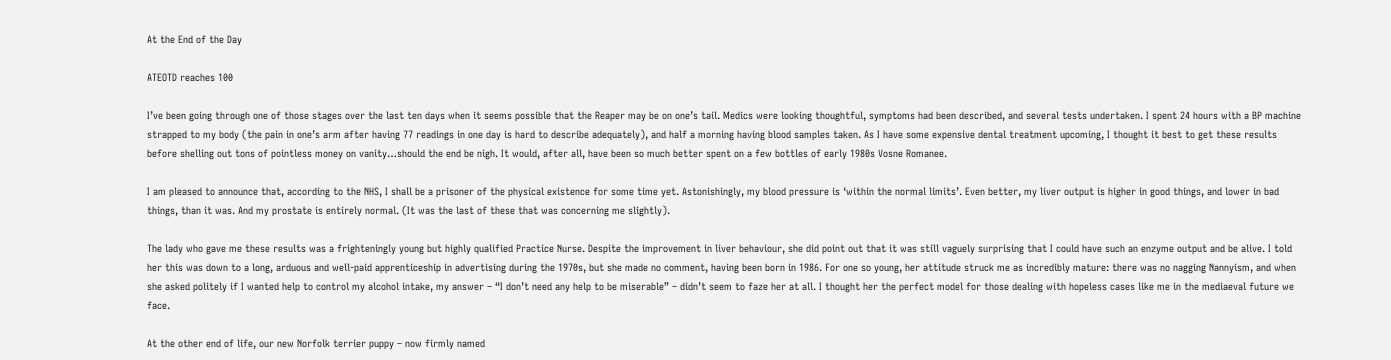At the End of the Day

ATEOTD reaches 100

I’ve been going through one of those stages over the last ten days when it seems possible that the Reaper may be on one’s tail. Medics were looking thoughtful, symptoms had been described, and several tests undertaken. I spent 24 hours with a BP machine strapped to my body (the pain in one’s arm after having 77 readings in one day is hard to describe adequately), and half a morning having blood samples taken. As I have some expensive dental treatment upcoming, I thought it best to get these results before shelling out tons of pointless money on vanity…should the end be nigh. It would, after all, have been so much better spent on a few bottles of early 1980s Vosne Romanee.

I am pleased to announce that, according to the NHS, I shall be a prisoner of the physical existence for some time yet. Astonishingly, my blood pressure is ‘within the normal limits’. Even better, my liver output is higher in good things, and lower in bad things, than it was. And my prostate is entirely normal. (It was the last of these that was concerning me slightly).

The lady who gave me these results was a frighteningly young but highly qualified Practice Nurse. Despite the improvement in liver behaviour, she did point out that it was still vaguely surprising that I could have such an enzyme output and be alive. I told her this was down to a long, arduous and well-paid apprenticeship in advertising during the 1970s, but she made no comment, having been born in 1986. For one so young, her attitude struck me as incredibly mature: there was no nagging Nannyism, and when she asked politely if I wanted help to control my alcohol intake, my answer – “I don’t need any help to be miserable” – didn’t seem to faze her at all. I thought her the perfect model for those dealing with hopeless cases like me in the mediaeval future we face.

At the other end of life, our new Norfolk terrier puppy – now firmly named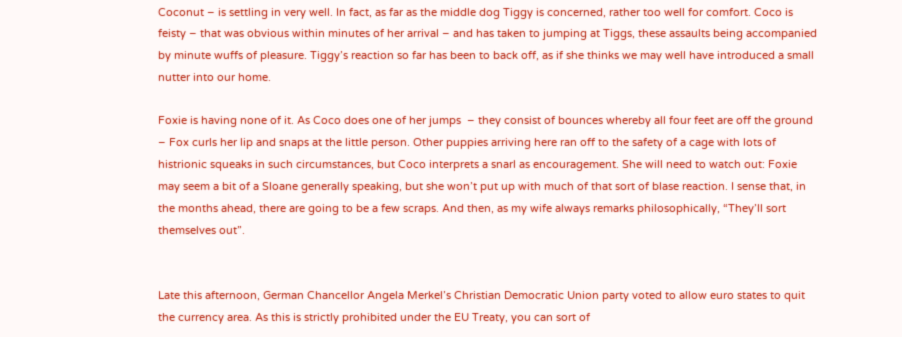Coconut – is settling in very well. In fact, as far as the middle dog Tiggy is concerned, rather too well for comfort. Coco is feisty – that was obvious within minutes of her arrival – and has taken to jumping at Tiggs, these assaults being accompanied by minute wuffs of pleasure. Tiggy’s reaction so far has been to back off, as if she thinks we may well have introduced a small nutter into our home.

Foxie is having none of it. As Coco does one of her jumps  – they consist of bounces whereby all four feet are off the ground – Fox curls her lip and snaps at the little person. Other puppies arriving here ran off to the safety of a cage with lots of histrionic squeaks in such circumstances, but Coco interprets a snarl as encouragement. She will need to watch out: Foxie may seem a bit of a Sloane generally speaking, but she won’t put up with much of that sort of blase reaction. I sense that, in the months ahead, there are going to be a few scraps. And then, as my wife always remarks philosophically, “They’ll sort themselves out”.


Late this afternoon, German Chancellor Angela Merkel’s Christian Democratic Union party voted to allow euro states to quit the currency area. As this is strictly prohibited under the EU Treaty, you can sort of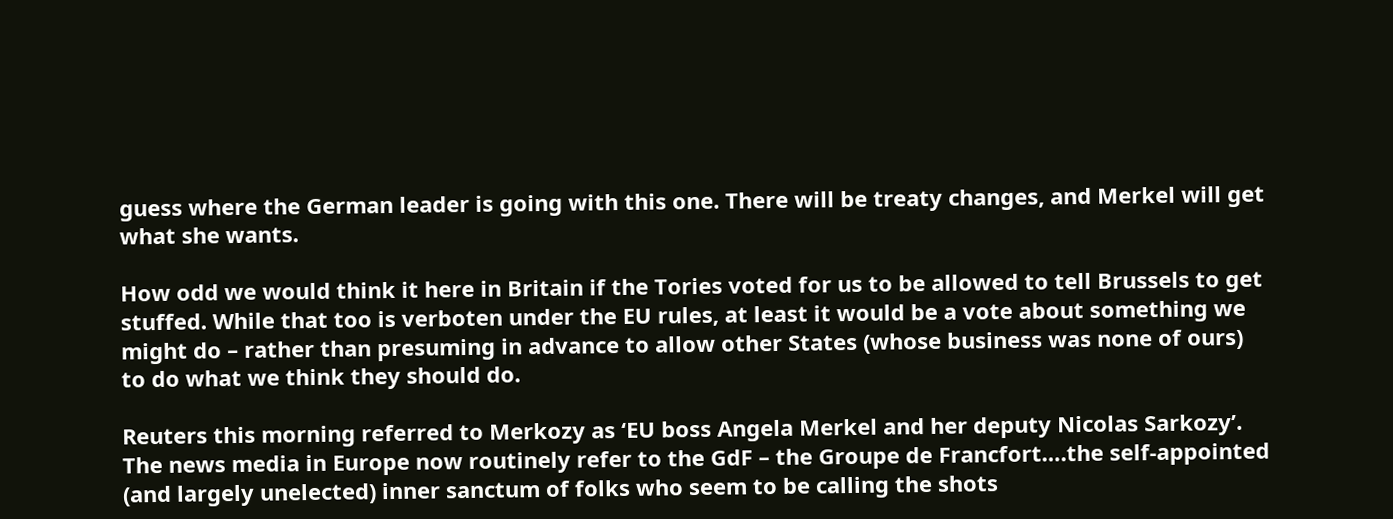guess where the German leader is going with this one. There will be treaty changes, and Merkel will get what she wants.

How odd we would think it here in Britain if the Tories voted for us to be allowed to tell Brussels to get stuffed. While that too is verboten under the EU rules, at least it would be a vote about something we might do – rather than presuming in advance to allow other States (whose business was none of ours) to do what we think they should do.

Reuters this morning referred to Merkozy as ‘EU boss Angela Merkel and her deputy Nicolas Sarkozy’. The news media in Europe now routinely refer to the GdF – the Groupe de Francfort….the self-appointed (and largely unelected) inner sanctum of folks who seem to be calling the shots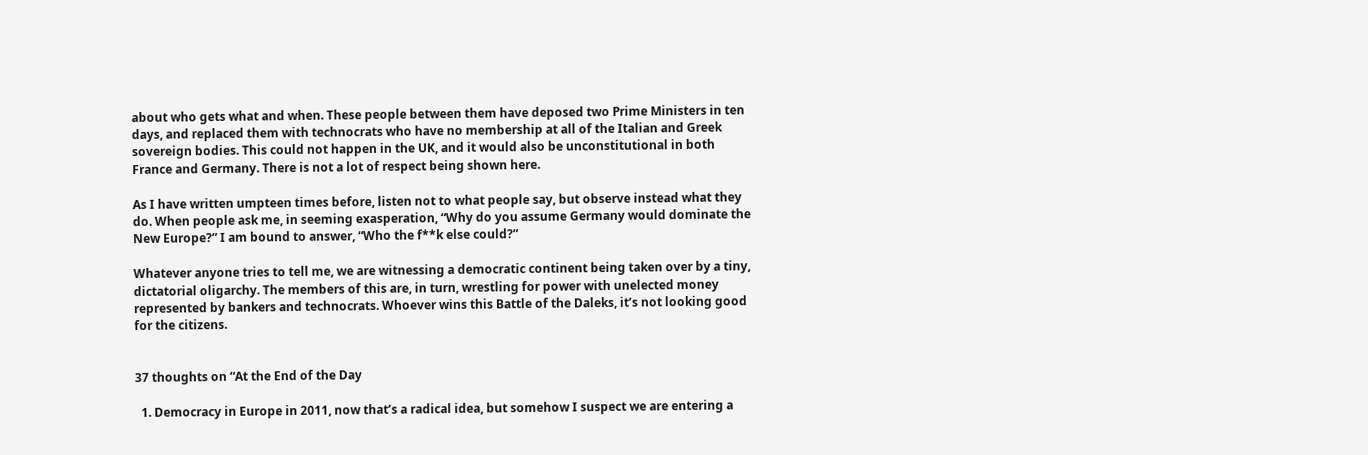about who gets what and when. These people between them have deposed two Prime Ministers in ten days, and replaced them with technocrats who have no membership at all of the Italian and Greek sovereign bodies. This could not happen in the UK, and it would also be unconstitutional in both France and Germany. There is not a lot of respect being shown here.

As I have written umpteen times before, listen not to what people say, but observe instead what they do. When people ask me, in seeming exasperation, “Why do you assume Germany would dominate the New Europe?” I am bound to answer, “Who the f**k else could?”

Whatever anyone tries to tell me, we are witnessing a democratic continent being taken over by a tiny, dictatorial oligarchy. The members of this are, in turn, wrestling for power with unelected money represented by bankers and technocrats. Whoever wins this Battle of the Daleks, it’s not looking good for the citizens.


37 thoughts on “At the End of the Day

  1. Democracy in Europe in 2011, now that’s a radical idea, but somehow I suspect we are entering a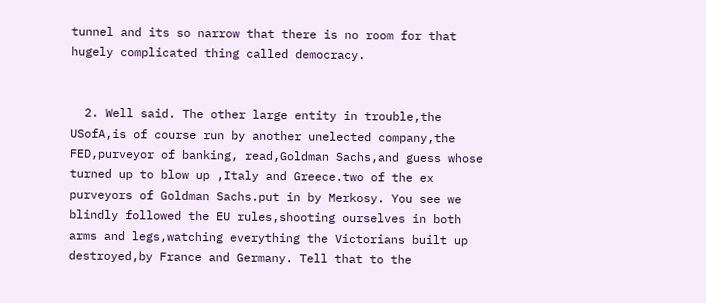tunnel and its so narrow that there is no room for that hugely complicated thing called democracy.


  2. Well said. The other large entity in trouble,the USofA,is of course run by another unelected company,the FED,purveyor of banking, read,Goldman Sachs,and guess whose turned up to blow up ,Italy and Greece.two of the ex purveyors of Goldman Sachs.put in by Merkosy. You see we blindly followed the EU rules,shooting ourselves in both arms and legs,watching everything the Victorians built up destroyed,by France and Germany. Tell that to the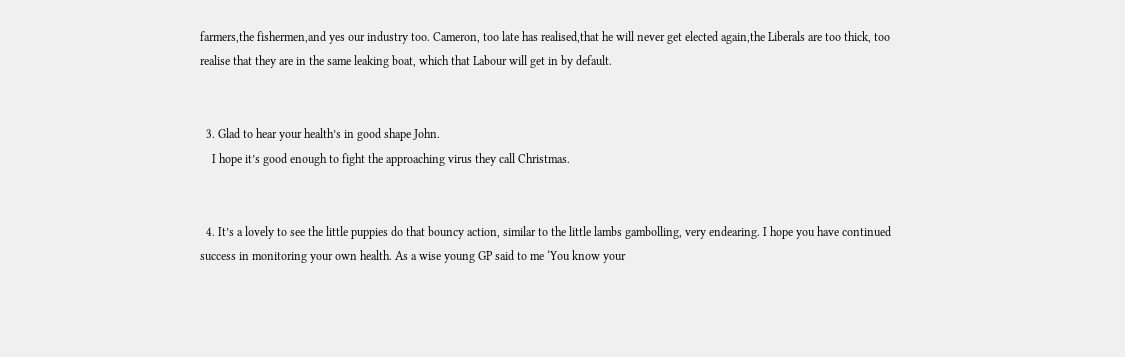farmers,the fishermen,and yes our industry too. Cameron, too late has realised,that he will never get elected again,the Liberals are too thick, too realise that they are in the same leaking boat, which that Labour will get in by default.


  3. Glad to hear your health’s in good shape John.
    I hope it’s good enough to fight the approaching virus they call Christmas.


  4. It’s a lovely to see the little puppies do that bouncy action, similar to the little lambs gambolling, very endearing. I hope you have continued success in monitoring your own health. As a wise young GP said to me ‘You know your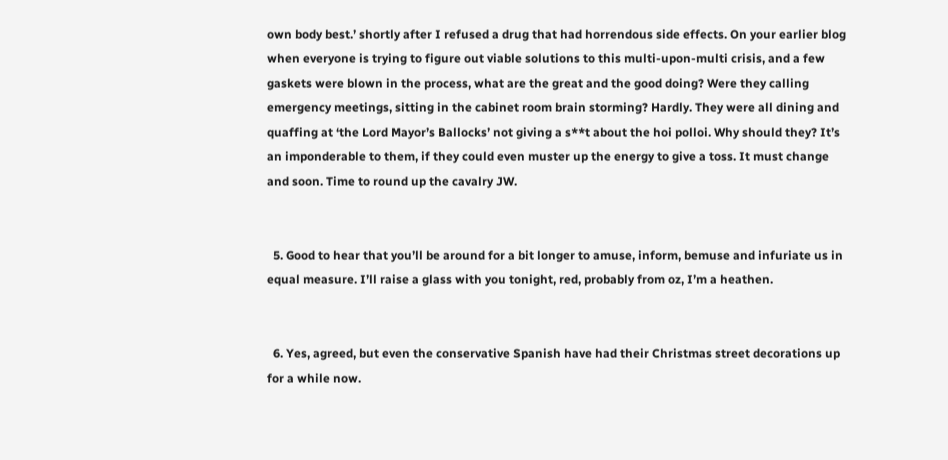own body best.’ shortly after I refused a drug that had horrendous side effects. On your earlier blog when everyone is trying to figure out viable solutions to this multi-upon-multi crisis, and a few gaskets were blown in the process, what are the great and the good doing? Were they calling emergency meetings, sitting in the cabinet room brain storming? Hardly. They were all dining and quaffing at ‘the Lord Mayor’s Ballocks’ not giving a s**t about the hoi polloi. Why should they? It’s an imponderable to them, if they could even muster up the energy to give a toss. It must change and soon. Time to round up the cavalry JW.


  5. Good to hear that you’ll be around for a bit longer to amuse, inform, bemuse and infuriate us in equal measure. I’ll raise a glass with you tonight, red, probably from oz, I’m a heathen.


  6. Yes, agreed, but even the conservative Spanish have had their Christmas street decorations up for a while now.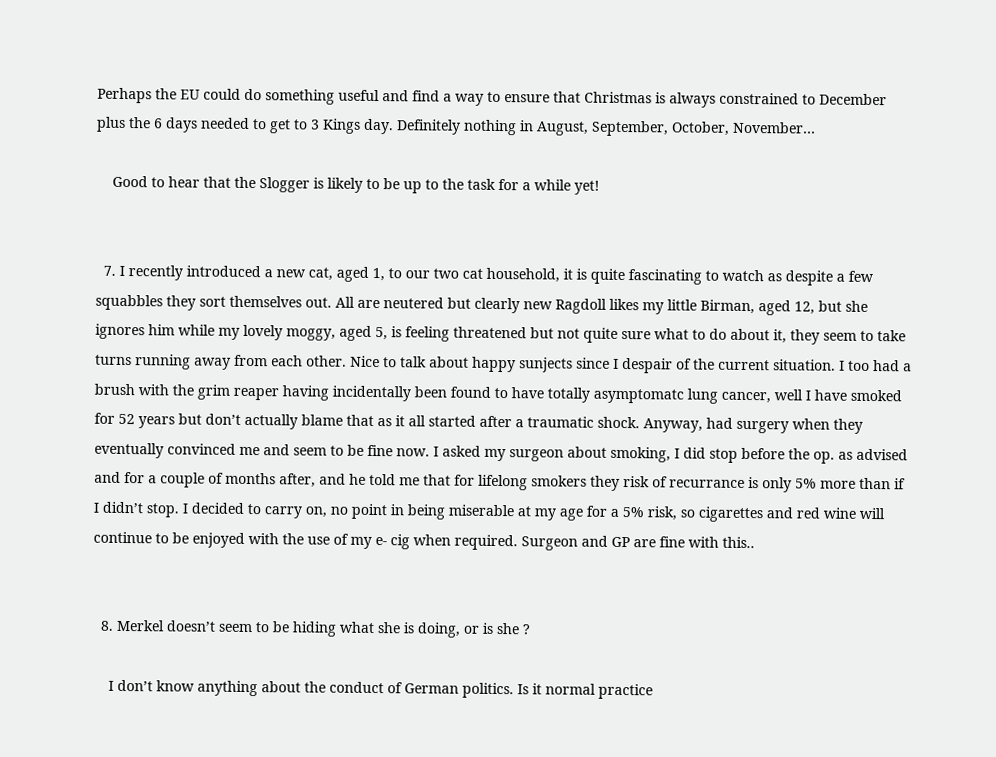Perhaps the EU could do something useful and find a way to ensure that Christmas is always constrained to December plus the 6 days needed to get to 3 Kings day. Definitely nothing in August, September, October, November…

    Good to hear that the Slogger is likely to be up to the task for a while yet!


  7. I recently introduced a new cat, aged 1, to our two cat household, it is quite fascinating to watch as despite a few squabbles they sort themselves out. All are neutered but clearly new Ragdoll likes my little Birman, aged 12, but she ignores him while my lovely moggy, aged 5, is feeling threatened but not quite sure what to do about it, they seem to take turns running away from each other. Nice to talk about happy sunjects since I despair of the current situation. I too had a brush with the grim reaper having incidentally been found to have totally asymptomatc lung cancer, well I have smoked for 52 years but don’t actually blame that as it all started after a traumatic shock. Anyway, had surgery when they eventually convinced me and seem to be fine now. I asked my surgeon about smoking, I did stop before the op. as advised and for a couple of months after, and he told me that for lifelong smokers they risk of recurrance is only 5% more than if I didn’t stop. I decided to carry on, no point in being miserable at my age for a 5% risk, so cigarettes and red wine will continue to be enjoyed with the use of my e- cig when required. Surgeon and GP are fine with this..


  8. Merkel doesn’t seem to be hiding what she is doing, or is she ?

    I don’t know anything about the conduct of German politics. Is it normal practice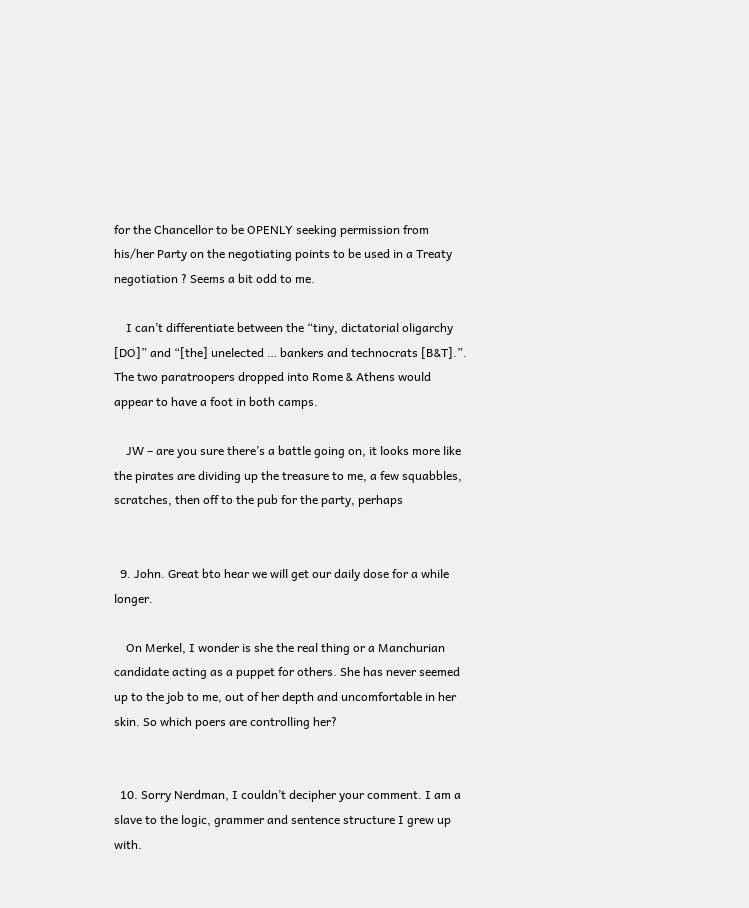for the Chancellor to be OPENLY seeking permission from his/her Party on the negotiating points to be used in a Treaty negotiation ? Seems a bit odd to me.

    I can’t differentiate between the “tiny, dictatorial oligarchy [DO]” and “[the] unelected … bankers and technocrats [B&T].”. The two paratroopers dropped into Rome & Athens would appear to have a foot in both camps.

    JW – are you sure there’s a battle going on, it looks more like the pirates are dividing up the treasure to me, a few squabbles, scratches, then off to the pub for the party, perhaps


  9. John. Great bto hear we will get our daily dose for a while longer.

    On Merkel, I wonder is she the real thing or a Manchurian candidate acting as a puppet for others. She has never seemed up to the job to me, out of her depth and uncomfortable in her skin. So which poers are controlling her?


  10. Sorry Nerdman, I couldn’t decipher your comment. I am a slave to the logic, grammer and sentence structure I grew up with.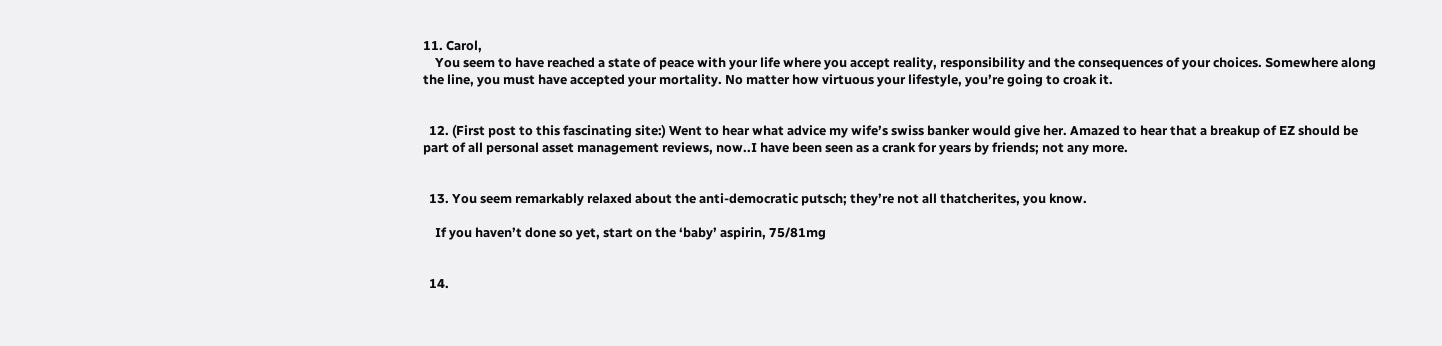11. Carol,
    You seem to have reached a state of peace with your life where you accept reality, responsibility and the consequences of your choices. Somewhere along the line, you must have accepted your mortality. No matter how virtuous your lifestyle, you’re going to croak it.


  12. (First post to this fascinating site:) Went to hear what advice my wife’s swiss banker would give her. Amazed to hear that a breakup of EZ should be part of all personal asset management reviews, now..I have been seen as a crank for years by friends; not any more.


  13. You seem remarkably relaxed about the anti-democratic putsch; they’re not all thatcherites, you know.

    If you haven’t done so yet, start on the ‘baby’ aspirin, 75/81mg


  14.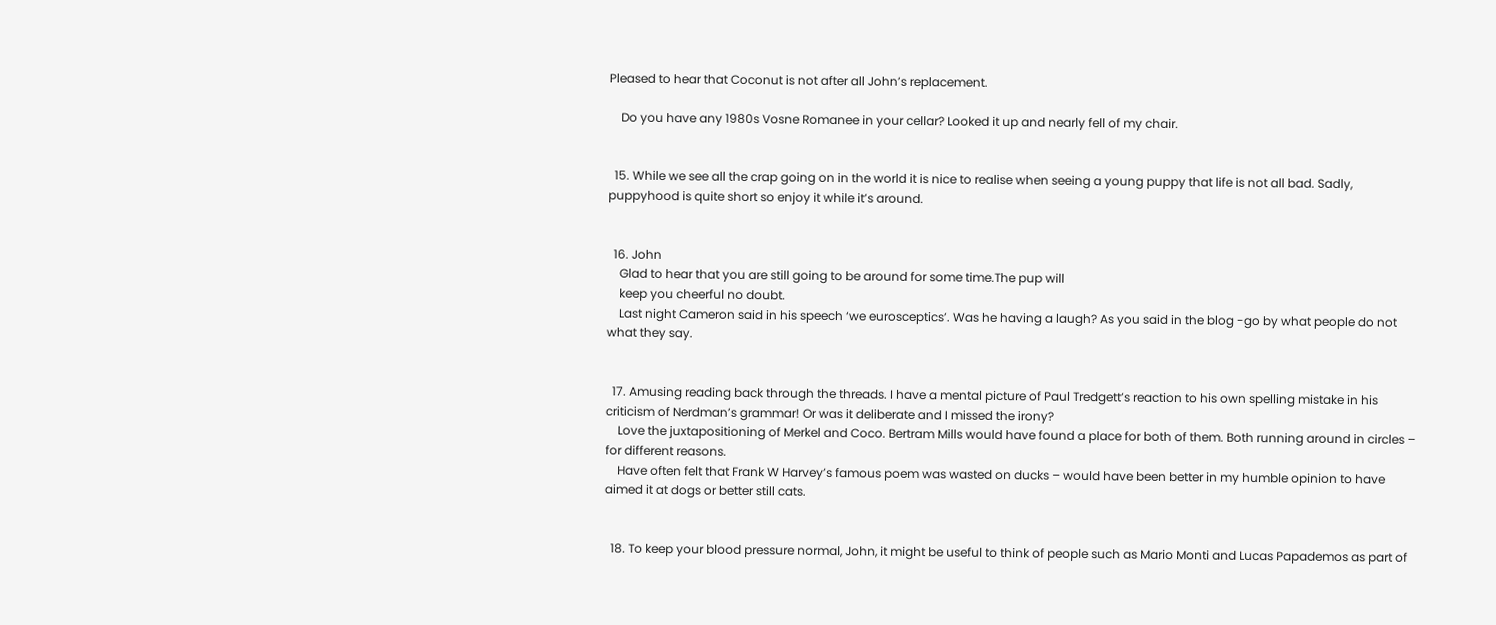Pleased to hear that Coconut is not after all John’s replacement.

    Do you have any 1980s Vosne Romanee in your cellar? Looked it up and nearly fell of my chair.


  15. While we see all the crap going on in the world it is nice to realise when seeing a young puppy that life is not all bad. Sadly, puppyhood is quite short so enjoy it while it’s around.


  16. John
    Glad to hear that you are still going to be around for some time.The pup will
    keep you cheerful no doubt.
    Last night Cameron said in his speech ‘we eurosceptics’. Was he having a laugh? As you said in the blog -go by what people do not what they say.


  17. Amusing reading back through the threads. I have a mental picture of Paul Tredgett’s reaction to his own spelling mistake in his criticism of Nerdman’s grammar! Or was it deliberate and I missed the irony?
    Love the juxtapositioning of Merkel and Coco. Bertram Mills would have found a place for both of them. Both running around in circles – for different reasons.
    Have often felt that Frank W Harvey’s famous poem was wasted on ducks – would have been better in my humble opinion to have aimed it at dogs or better still cats.


  18. To keep your blood pressure normal, John, it might be useful to think of people such as Mario Monti and Lucas Papademos as part of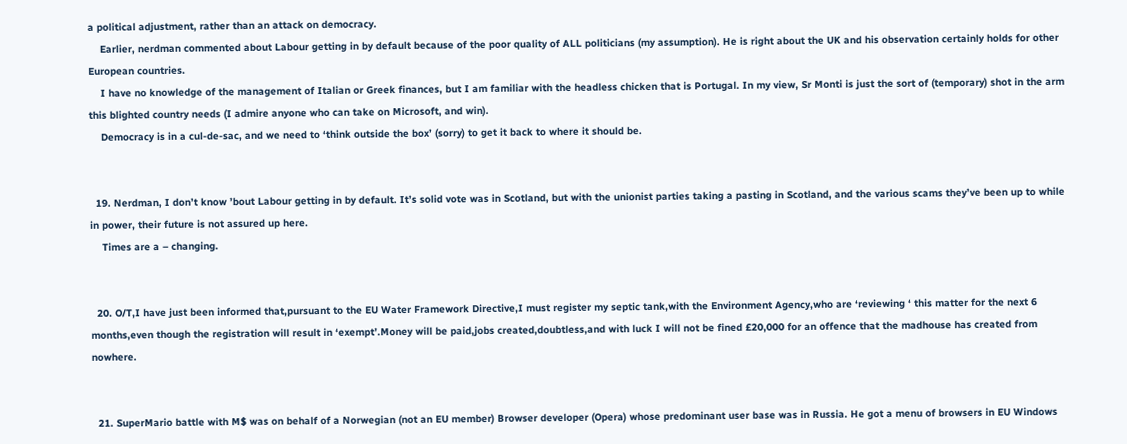a political adjustment, rather than an attack on democracy.
    Earlier, nerdman commented about Labour getting in by default because of the poor quality of ALL politicians (my assumption). He is right about the UK and his observation certainly holds for other European countries.
    I have no knowledge of the management of Italian or Greek finances, but I am familiar with the headless chicken that is Portugal. In my view, Sr Monti is just the sort of (temporary) shot in the arm this blighted country needs (I admire anyone who can take on Microsoft, and win).
    Democracy is in a cul-de-sac, and we need to ‘think outside the box’ (sorry) to get it back to where it should be.


  19. Nerdman, I don’t know ’bout Labour getting in by default. It’s solid vote was in Scotland, but with the unionist parties taking a pasting in Scotland, and the various scams they’ve been up to while in power, their future is not assured up here.
    Times are a – changing.


  20. O/T,I have just been informed that,pursuant to the EU Water Framework Directive,I must register my septic tank,with the Environment Agency,who are ‘reviewing ‘ this matter for the next 6 months,even though the registration will result in ‘exempt’.Money will be paid,jobs created,doubtless,and with luck I will not be fined £20,000 for an offence that the madhouse has created from nowhere.


  21. SuperMario battle with M$ was on behalf of a Norwegian (not an EU member) Browser developer (Opera) whose predominant user base was in Russia. He got a menu of browsers in EU Windows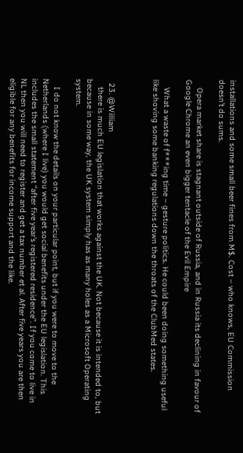installations and some small beer fines from M$. Cost – who knows, EU Commission doesn’t do sums.

    Opera market share is stagnant outside of Russia, and in Russia its declining in favour of Google Chrome an even bigger tentacle of the Evil Empire

    What a waste of f***ing time – gesture politics. He could been doing something useful like shoving some banking regulations down the throats of the ClubMed states.



  23. @William
    there is much EU legislation that works against the UK. Not because it is intended to, but because in some way, the UK system simply has as many holes as a Microsoft Operating system.

    I do not know the details on your particular point, but if you were to move to the Netherlands (where I live) you would get social benefits under the EU legislation. This includes the small statement “after five year’s registered residence”. If you come to live in NL then you will need to register and get a tax number et al. After five years you are then eligible for any benefits for income support and the like.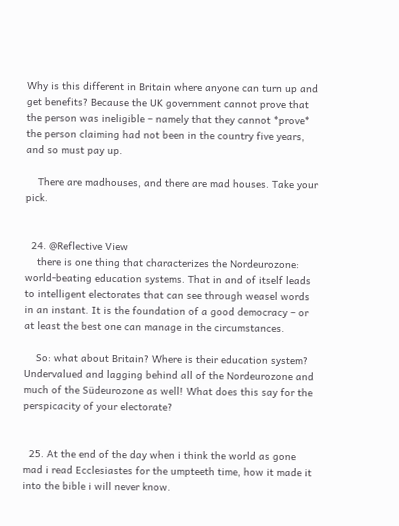Why is this different in Britain where anyone can turn up and get benefits? Because the UK government cannot prove that the person was ineligible – namely that they cannot *prove* the person claiming had not been in the country five years, and so must pay up.

    There are madhouses, and there are mad houses. Take your pick.


  24. @Reflective View
    there is one thing that characterizes the Nordeurozone: world-beating education systems. That in and of itself leads to intelligent electorates that can see through weasel words in an instant. It is the foundation of a good democracy – or at least the best one can manage in the circumstances.

    So: what about Britain? Where is their education system? Undervalued and lagging behind all of the Nordeurozone and much of the Südeurozone as well! What does this say for the perspicacity of your electorate?


  25. At the end of the day when i think the world as gone mad i read Ecclesiastes for the umpteeth time, how it made it into the bible i will never know.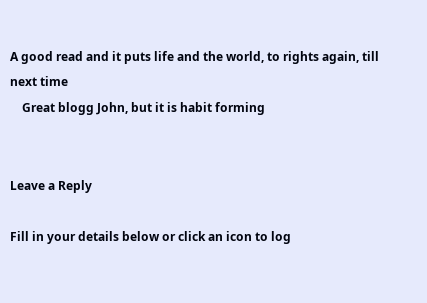A good read and it puts life and the world, to rights again, till next time
    Great blogg John, but it is habit forming


Leave a Reply

Fill in your details below or click an icon to log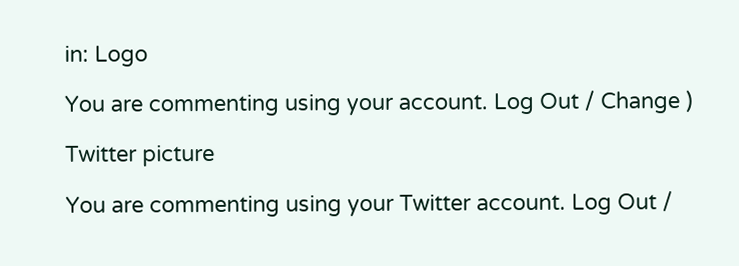in: Logo

You are commenting using your account. Log Out / Change )

Twitter picture

You are commenting using your Twitter account. Log Out /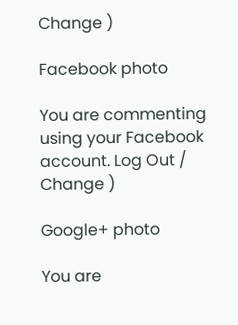Change )

Facebook photo

You are commenting using your Facebook account. Log Out / Change )

Google+ photo

You are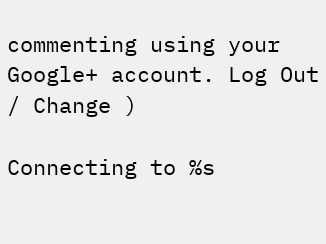commenting using your Google+ account. Log Out / Change )

Connecting to %s